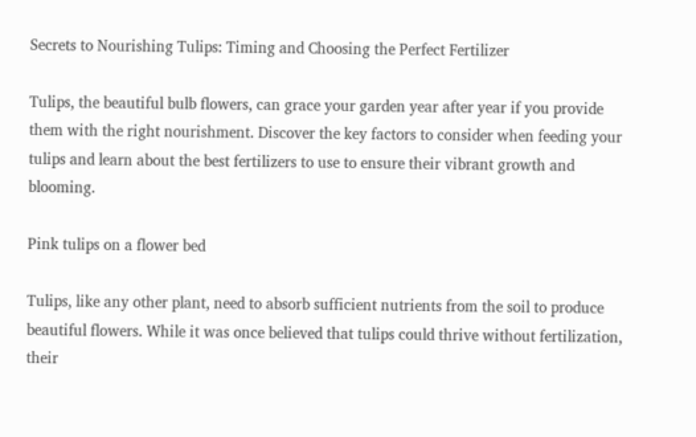Secrets to Nourishing Tulips: Timing and Choosing the Perfect Fertilizer

Tulips, the beautiful bulb flowers, can grace your garden year after year if you provide them with the right nourishment. Discover the key factors to consider when feeding your tulips and learn about the best fertilizers to use to ensure their vibrant growth and blooming.

Pink tulips on a flower bed

Tulips, like any other plant, need to absorb sufficient nutrients from the soil to produce beautiful flowers. While it was once believed that tulips could thrive without fertilization, their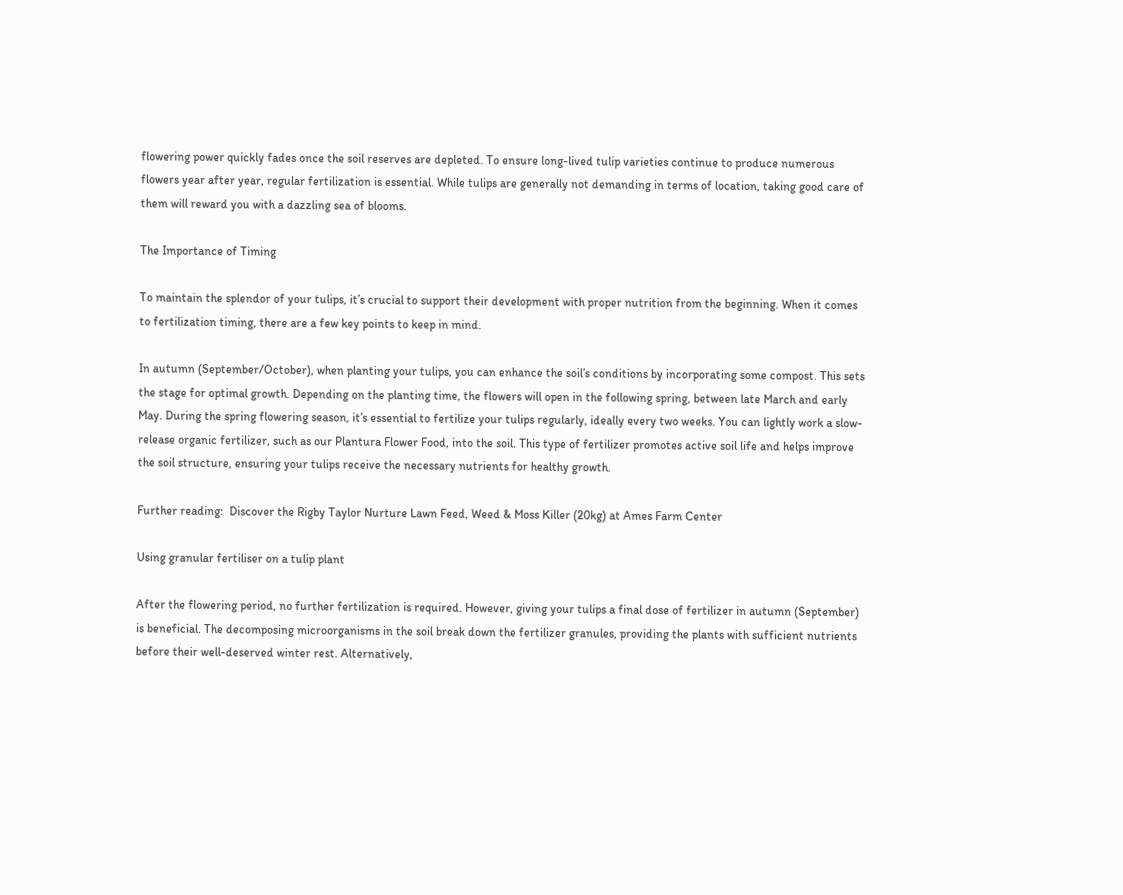flowering power quickly fades once the soil reserves are depleted. To ensure long-lived tulip varieties continue to produce numerous flowers year after year, regular fertilization is essential. While tulips are generally not demanding in terms of location, taking good care of them will reward you with a dazzling sea of blooms.

The Importance of Timing

To maintain the splendor of your tulips, it’s crucial to support their development with proper nutrition from the beginning. When it comes to fertilization timing, there are a few key points to keep in mind.

In autumn (September/October), when planting your tulips, you can enhance the soil’s conditions by incorporating some compost. This sets the stage for optimal growth. Depending on the planting time, the flowers will open in the following spring, between late March and early May. During the spring flowering season, it’s essential to fertilize your tulips regularly, ideally every two weeks. You can lightly work a slow-release organic fertilizer, such as our Plantura Flower Food, into the soil. This type of fertilizer promotes active soil life and helps improve the soil structure, ensuring your tulips receive the necessary nutrients for healthy growth.

Further reading:  Discover the Rigby Taylor Nurture Lawn Feed, Weed & Moss Killer (20kg) at Ames Farm Center

Using granular fertiliser on a tulip plant

After the flowering period, no further fertilization is required. However, giving your tulips a final dose of fertilizer in autumn (September) is beneficial. The decomposing microorganisms in the soil break down the fertilizer granules, providing the plants with sufficient nutrients before their well-deserved winter rest. Alternatively,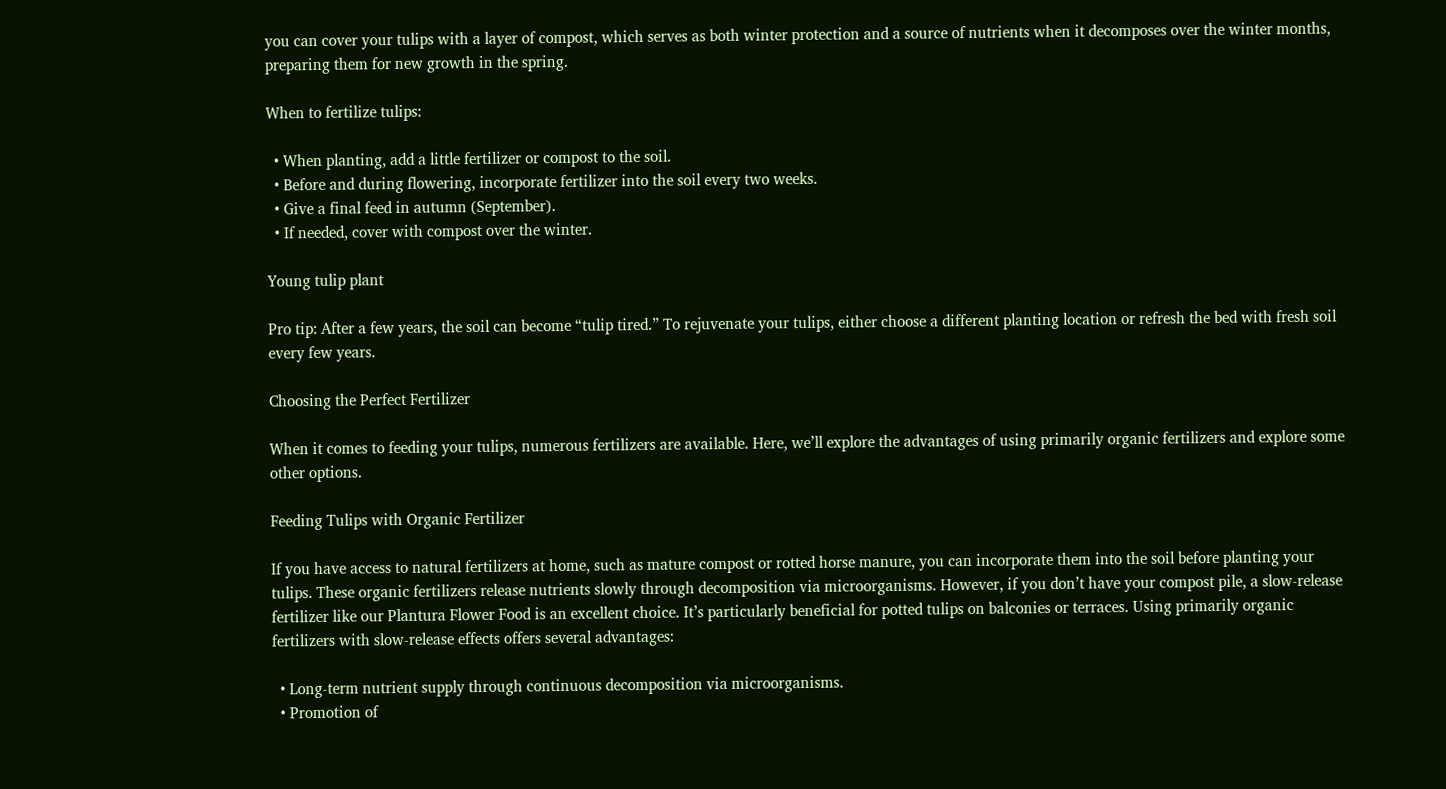you can cover your tulips with a layer of compost, which serves as both winter protection and a source of nutrients when it decomposes over the winter months, preparing them for new growth in the spring.

When to fertilize tulips:

  • When planting, add a little fertilizer or compost to the soil.
  • Before and during flowering, incorporate fertilizer into the soil every two weeks.
  • Give a final feed in autumn (September).
  • If needed, cover with compost over the winter.

Young tulip plant

Pro tip: After a few years, the soil can become “tulip tired.” To rejuvenate your tulips, either choose a different planting location or refresh the bed with fresh soil every few years.

Choosing the Perfect Fertilizer

When it comes to feeding your tulips, numerous fertilizers are available. Here, we’ll explore the advantages of using primarily organic fertilizers and explore some other options.

Feeding Tulips with Organic Fertilizer

If you have access to natural fertilizers at home, such as mature compost or rotted horse manure, you can incorporate them into the soil before planting your tulips. These organic fertilizers release nutrients slowly through decomposition via microorganisms. However, if you don’t have your compost pile, a slow-release fertilizer like our Plantura Flower Food is an excellent choice. It’s particularly beneficial for potted tulips on balconies or terraces. Using primarily organic fertilizers with slow-release effects offers several advantages:

  • Long-term nutrient supply through continuous decomposition via microorganisms.
  • Promotion of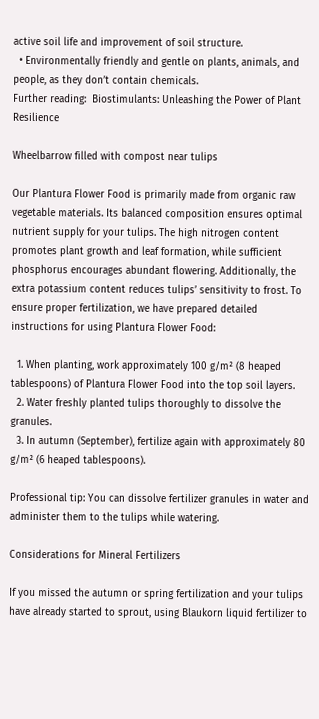active soil life and improvement of soil structure.
  • Environmentally friendly and gentle on plants, animals, and people, as they don’t contain chemicals.
Further reading:  Biostimulants: Unleashing the Power of Plant Resilience

Wheelbarrow filled with compost near tulips

Our Plantura Flower Food is primarily made from organic raw vegetable materials. Its balanced composition ensures optimal nutrient supply for your tulips. The high nitrogen content promotes plant growth and leaf formation, while sufficient phosphorus encourages abundant flowering. Additionally, the extra potassium content reduces tulips’ sensitivity to frost. To ensure proper fertilization, we have prepared detailed instructions for using Plantura Flower Food:

  1. When planting, work approximately 100 g/m² (8 heaped tablespoons) of Plantura Flower Food into the top soil layers.
  2. Water freshly planted tulips thoroughly to dissolve the granules.
  3. In autumn (September), fertilize again with approximately 80 g/m² (6 heaped tablespoons).

Professional tip: You can dissolve fertilizer granules in water and administer them to the tulips while watering.

Considerations for Mineral Fertilizers

If you missed the autumn or spring fertilization and your tulips have already started to sprout, using Blaukorn liquid fertilizer to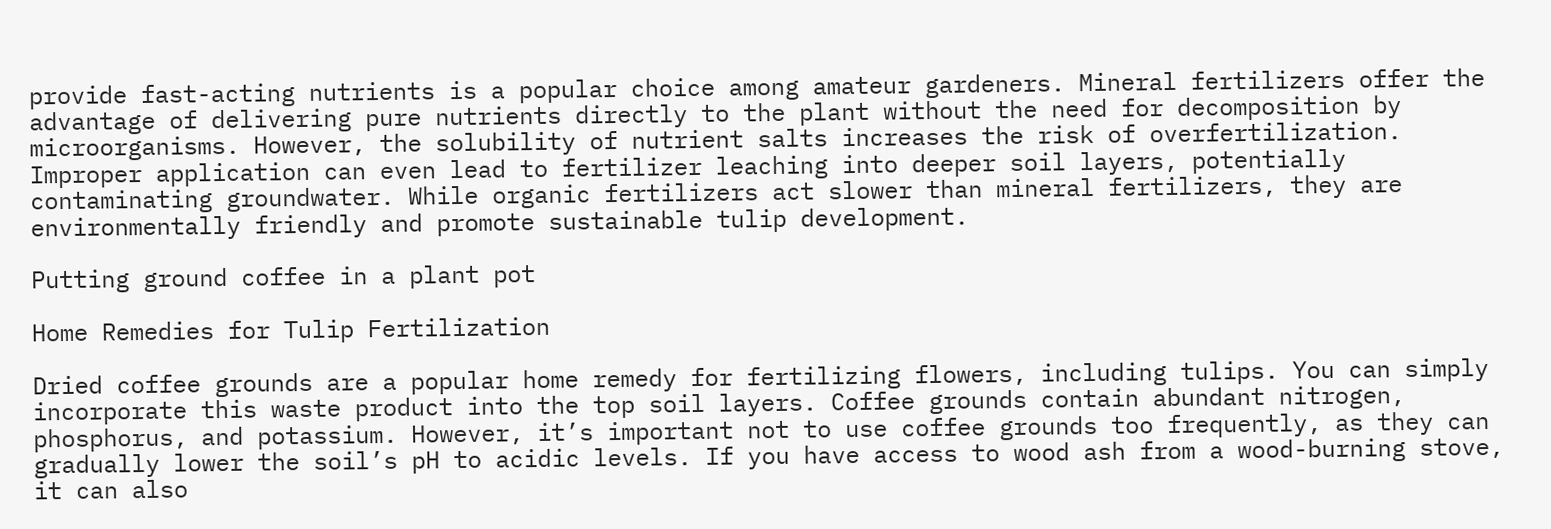provide fast-acting nutrients is a popular choice among amateur gardeners. Mineral fertilizers offer the advantage of delivering pure nutrients directly to the plant without the need for decomposition by microorganisms. However, the solubility of nutrient salts increases the risk of overfertilization. Improper application can even lead to fertilizer leaching into deeper soil layers, potentially contaminating groundwater. While organic fertilizers act slower than mineral fertilizers, they are environmentally friendly and promote sustainable tulip development.

Putting ground coffee in a plant pot

Home Remedies for Tulip Fertilization

Dried coffee grounds are a popular home remedy for fertilizing flowers, including tulips. You can simply incorporate this waste product into the top soil layers. Coffee grounds contain abundant nitrogen, phosphorus, and potassium. However, it’s important not to use coffee grounds too frequently, as they can gradually lower the soil’s pH to acidic levels. If you have access to wood ash from a wood-burning stove, it can also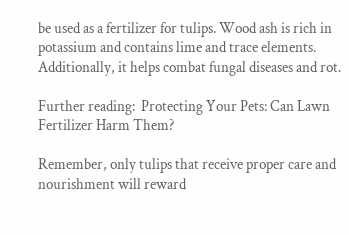be used as a fertilizer for tulips. Wood ash is rich in potassium and contains lime and trace elements. Additionally, it helps combat fungal diseases and rot.

Further reading:  Protecting Your Pets: Can Lawn Fertilizer Harm Them?

Remember, only tulips that receive proper care and nourishment will reward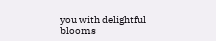you with delightful blooms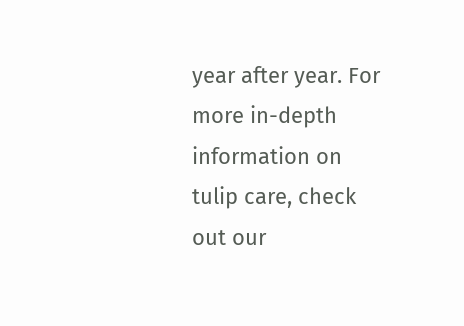year after year. For more in-depth information on tulip care, check out our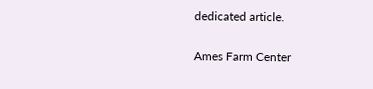dedicated article.

Ames Farm Center